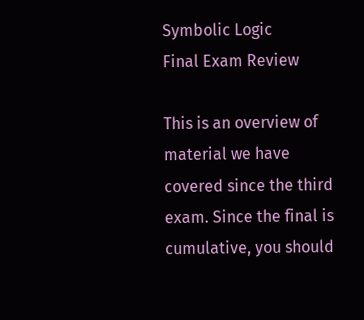Symbolic Logic
Final Exam Review

This is an overview of material we have covered since the third exam. Since the final is cumulative, you should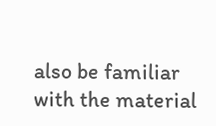also be familiar with the material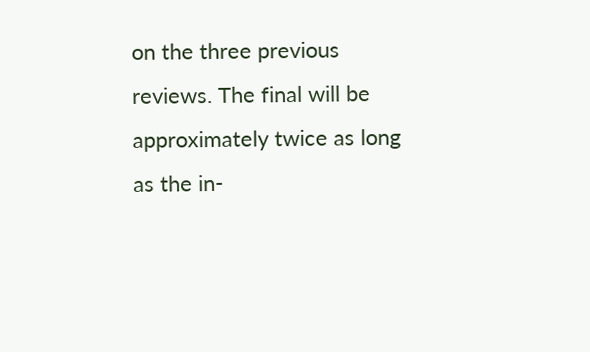on the three previous reviews. The final will be approximately twice as long as the in-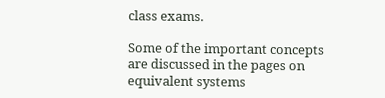class exams.

Some of the important concepts are discussed in the pages on equivalent systems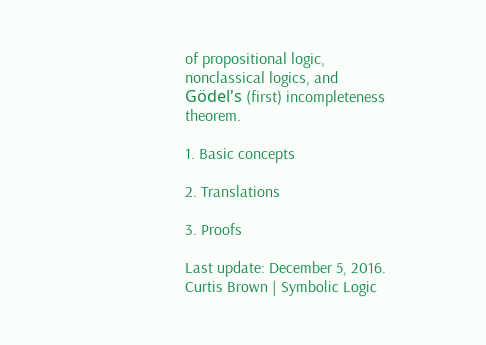of propositional logic, nonclassical logics, and Gödel's (first) incompleteness theorem.

1. Basic concepts

2. Translations

3. Proofs

Last update: December 5, 2016.
Curtis Brown | Symbolic Logic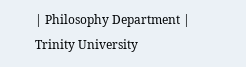| Philosophy Department | Trinity University